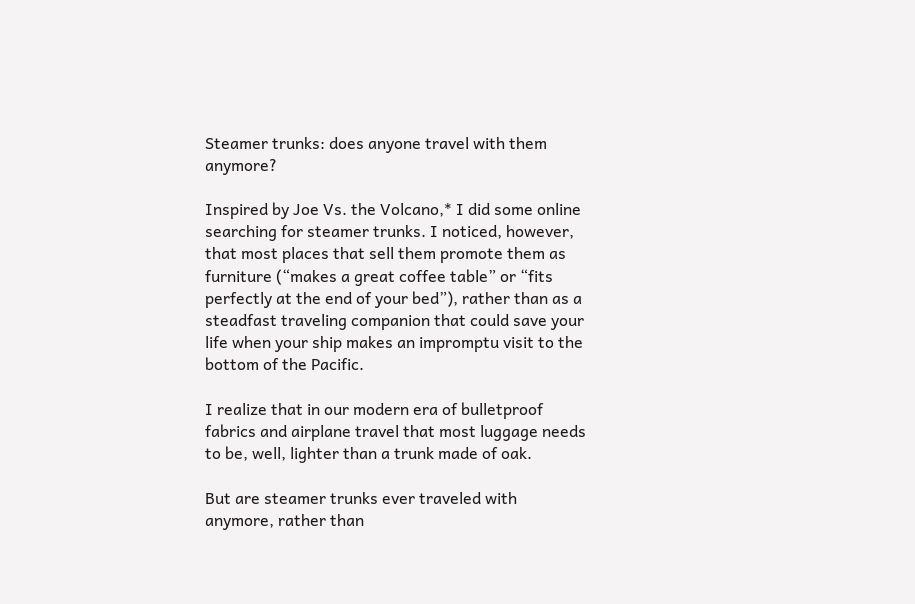Steamer trunks: does anyone travel with them anymore?

Inspired by Joe Vs. the Volcano,* I did some online searching for steamer trunks. I noticed, however, that most places that sell them promote them as furniture (“makes a great coffee table” or “fits perfectly at the end of your bed”), rather than as a steadfast traveling companion that could save your life when your ship makes an impromptu visit to the bottom of the Pacific.

I realize that in our modern era of bulletproof fabrics and airplane travel that most luggage needs to be, well, lighter than a trunk made of oak.

But are steamer trunks ever traveled with anymore, rather than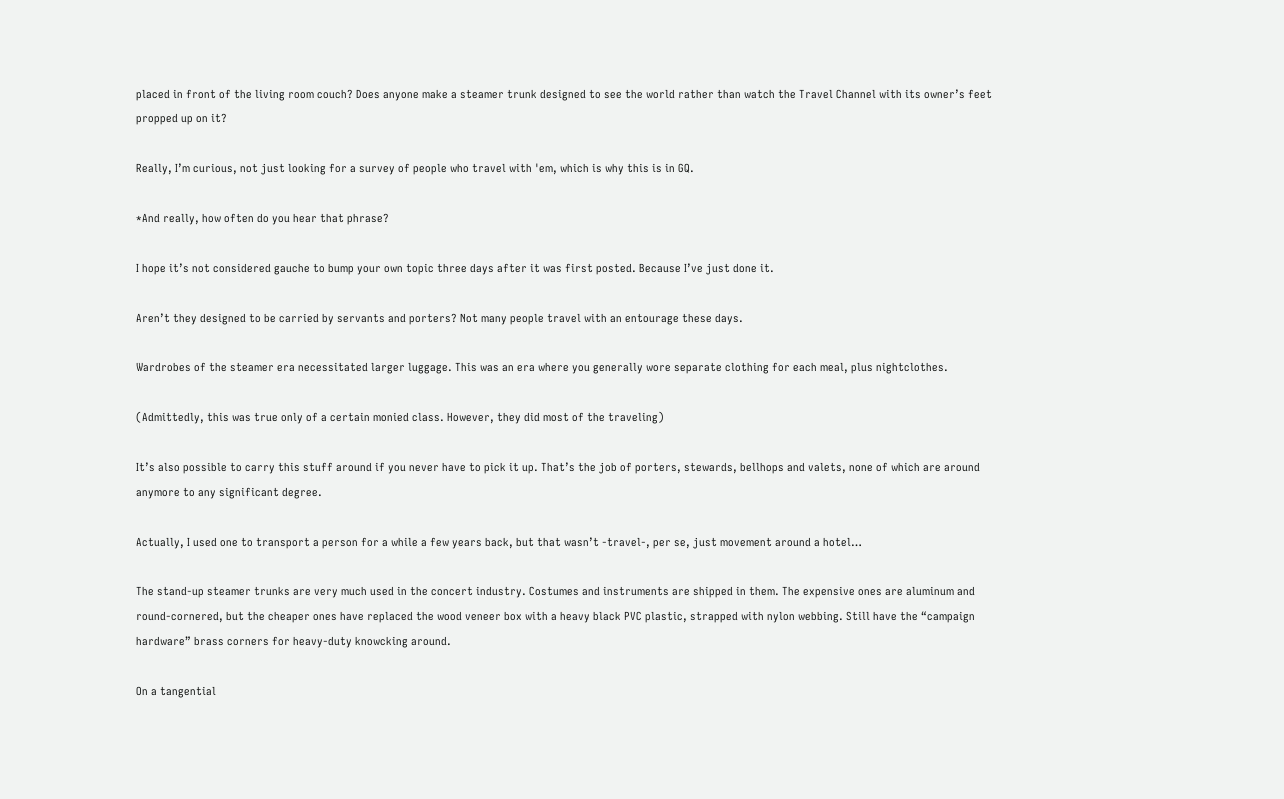placed in front of the living room couch? Does anyone make a steamer trunk designed to see the world rather than watch the Travel Channel with its owner’s feet propped up on it?

Really, I’m curious, not just looking for a survey of people who travel with 'em, which is why this is in GQ.

*And really, how often do you hear that phrase?

I hope it’s not considered gauche to bump your own topic three days after it was first posted. Because I’ve just done it.

Aren’t they designed to be carried by servants and porters? Not many people travel with an entourage these days.

Wardrobes of the steamer era necessitated larger luggage. This was an era where you generally wore separate clothing for each meal, plus nightclothes.

(Admittedly, this was true only of a certain monied class. However, they did most of the traveling)

It’s also possible to carry this stuff around if you never have to pick it up. That’s the job of porters, stewards, bellhops and valets, none of which are around anymore to any significant degree.

Actually, I used one to transport a person for a while a few years back, but that wasn’t -travel-, per se, just movement around a hotel…

The stand-up steamer trunks are very much used in the concert industry. Costumes and instruments are shipped in them. The expensive ones are aluminum and round-cornered, but the cheaper ones have replaced the wood veneer box with a heavy black PVC plastic, strapped with nylon webbing. Still have the “campaign hardware” brass corners for heavy-duty knowcking around.

On a tangential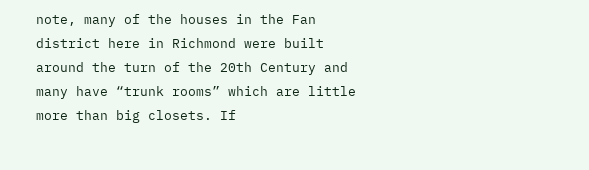note, many of the houses in the Fan district here in Richmond were built around the turn of the 20th Century and many have “trunk rooms” which are little more than big closets. If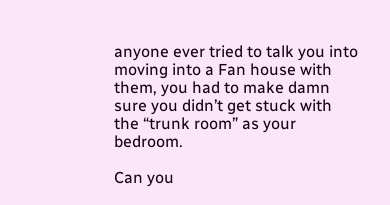anyone ever tried to talk you into moving into a Fan house with them, you had to make damn sure you didn’t get stuck with the “trunk room” as your bedroom.

Can you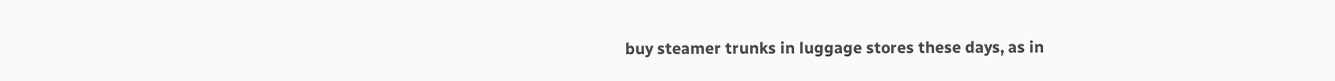buy steamer trunks in luggage stores these days, as in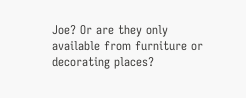Joe? Or are they only available from furniture or decorating places?